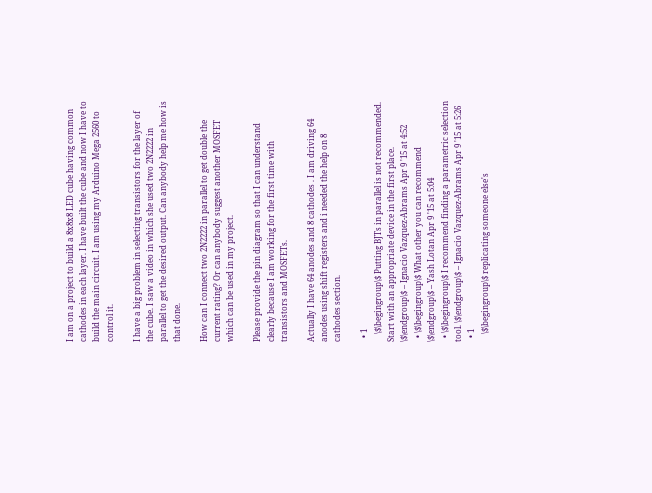I am on a project to build a 8x8x8 LED cube having common cathodes in each layer. I have built the cube and now I have to build the main circuit. I am using my Arduino Mega 2560 to control it.

I have a big problem in selecting transistors for the layer of the cube. I saw a video in which she used two 2N2222 in parallel to get the desired output. Can anybody help me how is that done.

How can I connect two 2N2222 in parallel to get double the current rating? Or can anybody suggest another MOSFET which can be used in my project.

Please provide the pin diagram so that I can understand clearly because I am working for the first time with transistors and MOSFETs.

Actually I have 64 anodes and 8 cathodes . I am driving 64 anodes using shift registers and i needed the help on 8 cathodes section.

  • 1
    \$\begingroup\$ Putting BJTs in parallel is not recommended. Start with an appropriate device in the first place. \$\endgroup\$ – Ignacio Vazquez-Abrams Apr 9 '15 at 4:52
  • \$\begingroup\$ What other you can recommend \$\endgroup\$ – Yash Lotan Apr 9 '15 at 5:04
  • \$\begingroup\$ I recommend finding a parametric selection tool. \$\endgroup\$ – Ignacio Vazquez-Abrams Apr 9 '15 at 5:26
  • 1
    \$\begingroup\$ replicating someone else's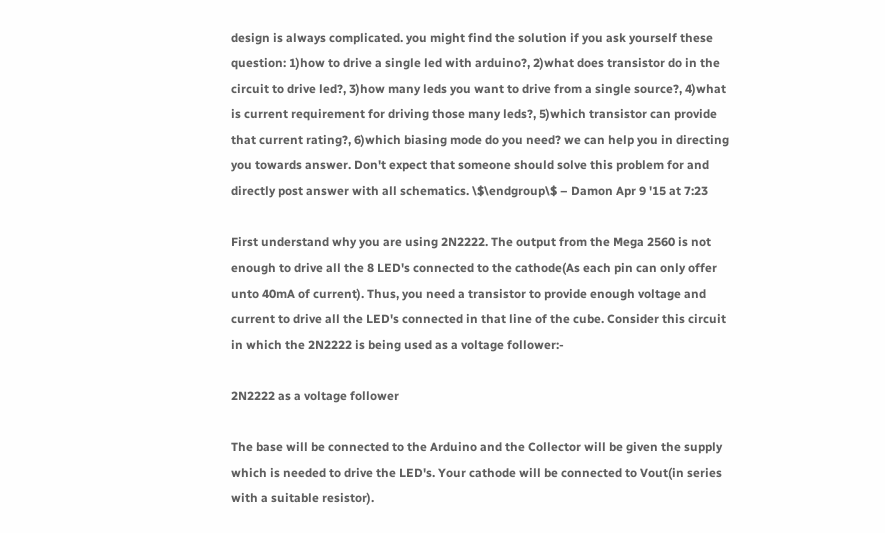design is always complicated. you might find the solution if you ask yourself these question: 1)how to drive a single led with arduino?, 2)what does transistor do in the circuit to drive led?, 3)how many leds you want to drive from a single source?, 4)what is current requirement for driving those many leds?, 5)which transistor can provide that current rating?, 6)which biasing mode do you need? we can help you in directing you towards answer. Don't expect that someone should solve this problem for and directly post answer with all schematics. \$\endgroup\$ – Damon Apr 9 '15 at 7:23

First understand why you are using 2N2222. The output from the Mega 2560 is not enough to drive all the 8 LED's connected to the cathode(As each pin can only offer unto 40mA of current). Thus, you need a transistor to provide enough voltage and current to drive all the LED's connected in that line of the cube. Consider this circuit in which the 2N2222 is being used as a voltage follower:-

2N2222 as a voltage follower

The base will be connected to the Arduino and the Collector will be given the supply which is needed to drive the LED's. Your cathode will be connected to Vout(in series with a suitable resistor).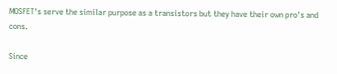MOSFET's serve the similar purpose as a transistors but they have their own pro's and cons.

Since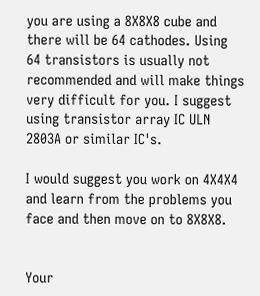you are using a 8X8X8 cube and there will be 64 cathodes. Using 64 transistors is usually not recommended and will make things very difficult for you. I suggest using transistor array IC ULN 2803A or similar IC's.

I would suggest you work on 4X4X4 and learn from the problems you face and then move on to 8X8X8.


Your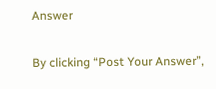Answer

By clicking “Post Your Answer”,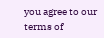you agree to our terms of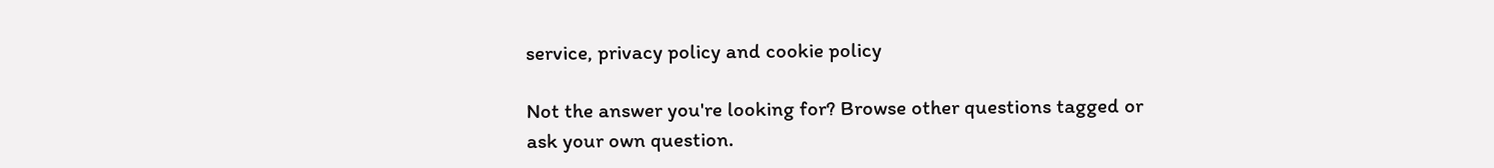service, privacy policy and cookie policy

Not the answer you're looking for? Browse other questions tagged or ask your own question.